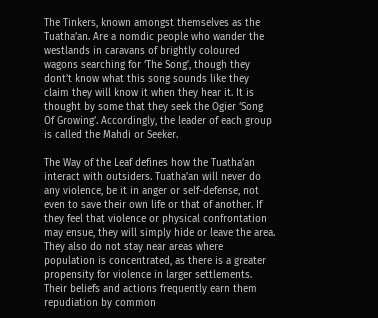The Tinkers, known amongst themselves as the Tuatha’an. Are a nomdic people who wander the westlands in caravans of brightly coloured wagons searching for ‘The Song’, though they dont’t know what this song sounds like they claim they will know it when they hear it. It is thought by some that they seek the Ogier ‘Song Of Growing’. Accordingly, the leader of each group is called the Mahdi or Seeker.

The Way of the Leaf defines how the Tuatha’an interact with outsiders. Tuatha’an will never do any violence, be it in anger or self-defense, not even to save their own life or that of another. If they feel that violence or physical confrontation may ensue, they will simply hide or leave the area. They also do not stay near areas where population is concentrated, as there is a greater propensity for violence in larger settlements. Their beliefs and actions frequently earn them repudiation by common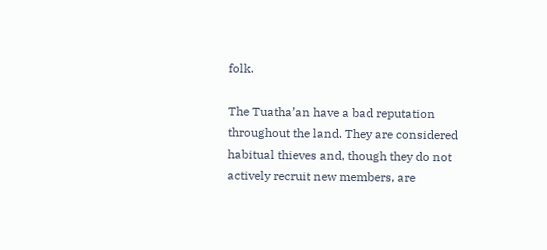folk.

The Tuatha’an have a bad reputation throughout the land. They are considered habitual thieves and, though they do not actively recruit new members, are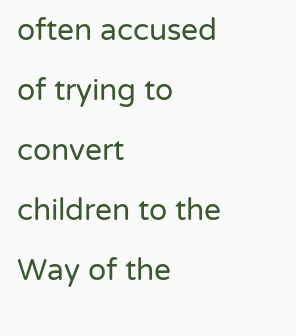often accused of trying to convert children to the Way of the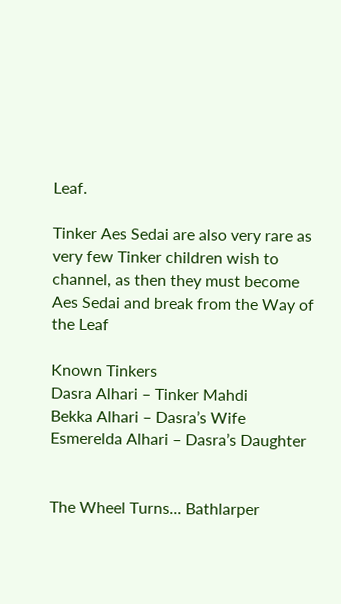Leaf.

Tinker Aes Sedai are also very rare as very few Tinker children wish to channel, as then they must become Aes Sedai and break from the Way of the Leaf

Known Tinkers
Dasra Alhari – Tinker Mahdi
Bekka Alhari – Dasra’s Wife
Esmerelda Alhari – Dasra’s Daughter


The Wheel Turns... Bathlarper